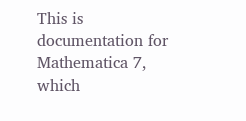This is documentation for Mathematica 7, which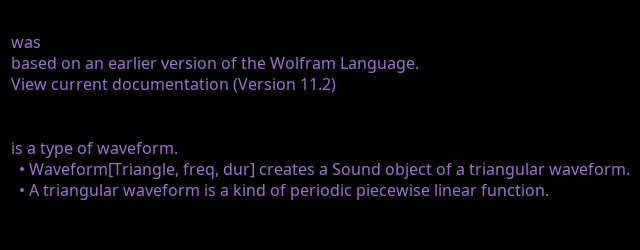was
based on an earlier version of the Wolfram Language.
View current documentation (Version 11.2)


is a type of waveform.
  • Waveform[Triangle, freq, dur] creates a Sound object of a triangular waveform.
  • A triangular waveform is a kind of periodic piecewise linear function.